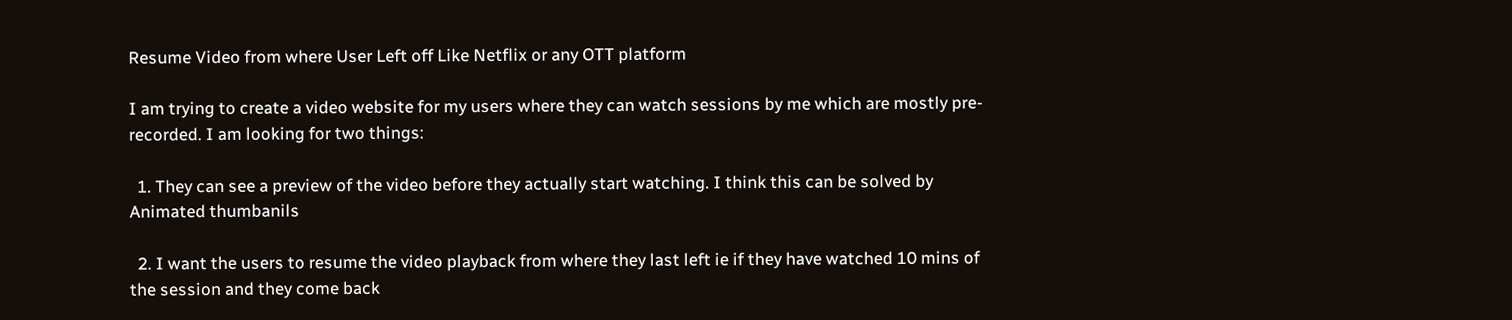Resume Video from where User Left off Like Netflix or any OTT platform

I am trying to create a video website for my users where they can watch sessions by me which are mostly pre-recorded. I am looking for two things:

  1. They can see a preview of the video before they actually start watching. I think this can be solved by Animated thumbanils

  2. I want the users to resume the video playback from where they last left ie if they have watched 10 mins of the session and they come back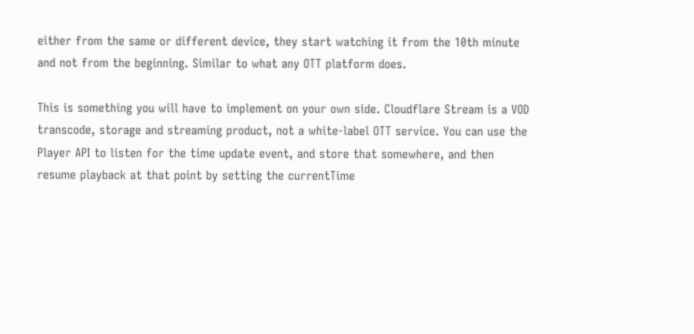either from the same or different device, they start watching it from the 10th minute and not from the beginning. Similar to what any OTT platform does.

This is something you will have to implement on your own side. Cloudflare Stream is a VOD transcode, storage and streaming product, not a white-label OTT service. You can use the Player API to listen for the time update event, and store that somewhere, and then resume playback at that point by setting the currentTime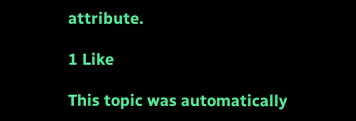attribute.

1 Like

This topic was automatically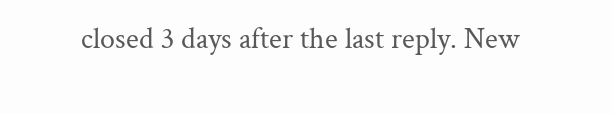closed 3 days after the last reply. New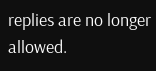replies are no longer allowed.